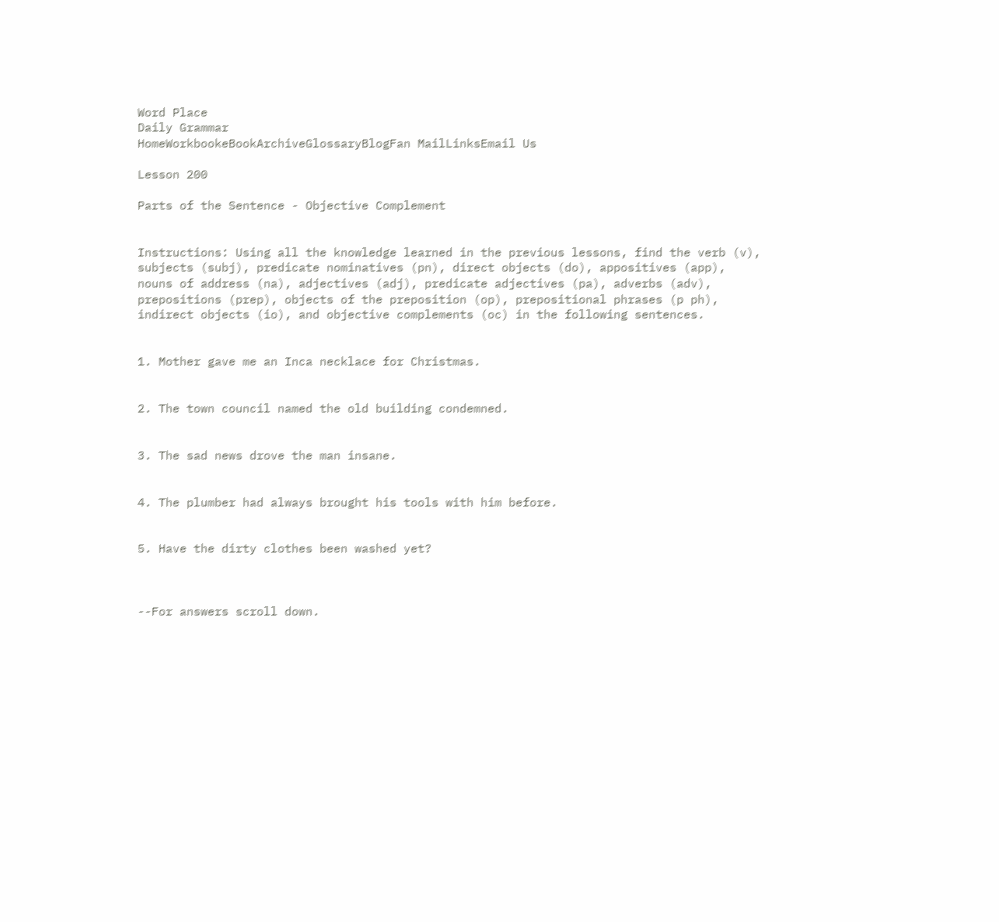Word Place
Daily Grammar
HomeWorkbookeBookArchiveGlossaryBlogFan MailLinksEmail Us

Lesson 200

Parts of the Sentence - Objective Complement


Instructions: Using all the knowledge learned in the previous lessons, find the verb (v), subjects (subj), predicate nominatives (pn), direct objects (do), appositives (app), nouns of address (na), adjectives (adj), predicate adjectives (pa), adverbs (adv), prepositions (prep), objects of the preposition (op), prepositional phrases (p ph), indirect objects (io), and objective complements (oc) in the following sentences.


1. Mother gave me an Inca necklace for Christmas.


2. The town council named the old building condemned.


3. The sad news drove the man insane.


4. The plumber had always brought his tools with him before.


5. Have the dirty clothes been washed yet?



--For answers scroll down.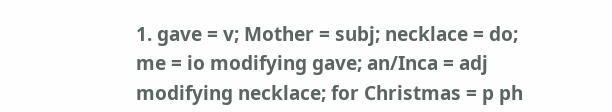1. gave = v; Mother = subj; necklace = do; me = io modifying gave; an/Inca = adj modifying necklace; for Christmas = p ph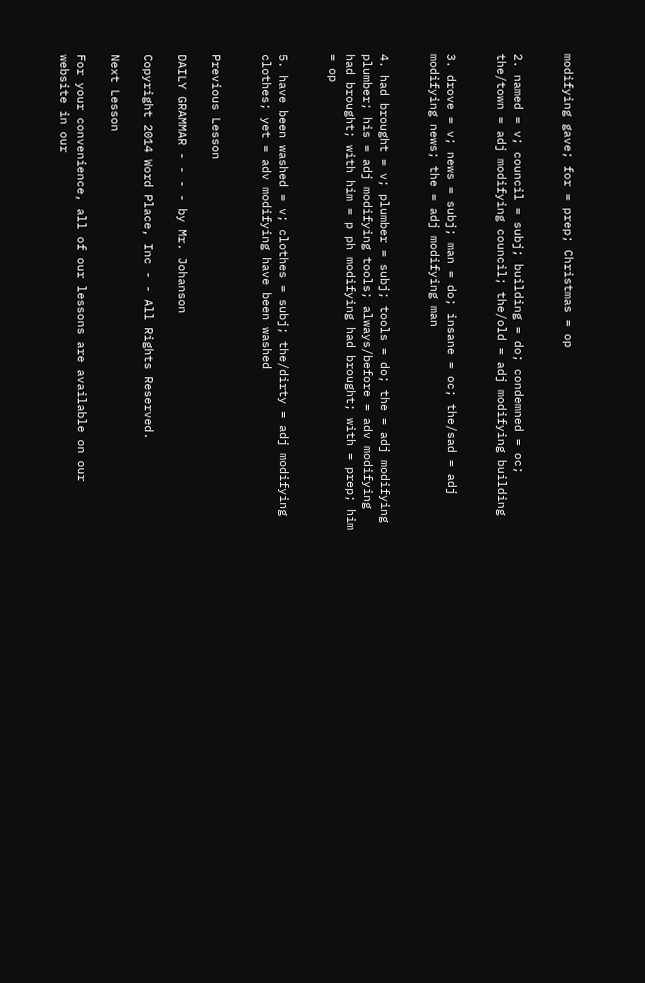modifying gave; for = prep; Christmas = op


2. named = v; council = subj; building = do; condemned = oc; the/town = adj modifying council; the/old = adj modifying building


3. drove = v; news = subj; man = do; insane = oc; the/sad = adj modifying news; the = adj modifying man


4. had brought = v; plumber = subj; tools = do; the = adj modifying plumber; his = adj modifying tools; always/before = adv modifying had brought; with him = p ph modifying had brought; with = prep; him = op


5. have been washed = v; clothes = subj; the/dirty = adj modifying clothes; yet = adv modifying have been washed


Previous Lesson

DAILY GRAMMAR - - - - by Mr. Johanson

Copyright 2014 Word Place, Inc - - All Rights Reserved.

Next Lesson

For your convenience, all of our lessons are available on our website in our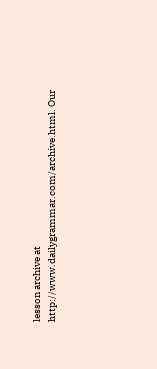lesson archive at http://www.dailygrammar.com/archive.html. Our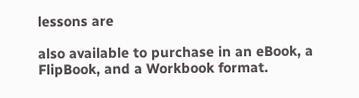lessons are

also available to purchase in an eBook, a FlipBook, and a Workbook format.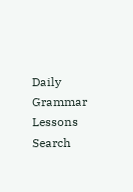Daily Grammar Lessons Search